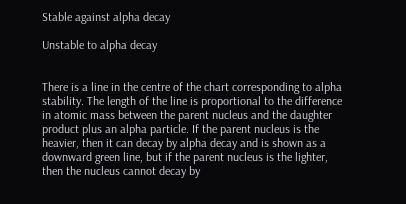Stable against alpha decay

Unstable to alpha decay


There is a line in the centre of the chart corresponding to alpha stability. The length of the line is proportional to the difference in atomic mass between the parent nucleus and the daughter product plus an alpha particle. If the parent nucleus is the heavier, then it can decay by alpha decay and is shown as a downward green line, but if the parent nucleus is the lighter, then the nucleus cannot decay by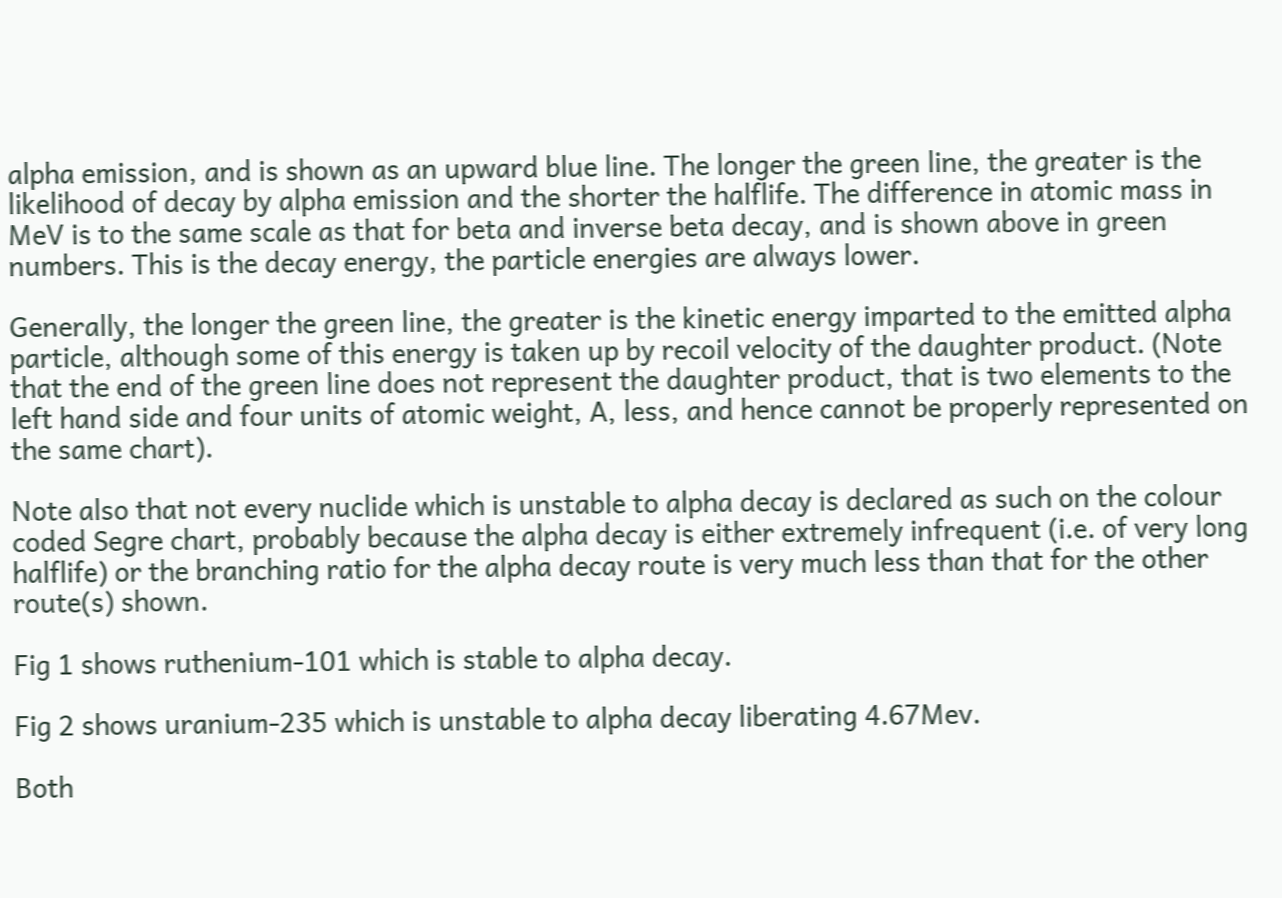alpha emission, and is shown as an upward blue line. The longer the green line, the greater is the likelihood of decay by alpha emission and the shorter the halflife. The difference in atomic mass in MeV is to the same scale as that for beta and inverse beta decay, and is shown above in green numbers. This is the decay energy, the particle energies are always lower.

Generally, the longer the green line, the greater is the kinetic energy imparted to the emitted alpha particle, although some of this energy is taken up by recoil velocity of the daughter product. (Note that the end of the green line does not represent the daughter product, that is two elements to the left hand side and four units of atomic weight, A, less, and hence cannot be properly represented on the same chart).

Note also that not every nuclide which is unstable to alpha decay is declared as such on the colour coded Segre chart, probably because the alpha decay is either extremely infrequent (i.e. of very long halflife) or the branching ratio for the alpha decay route is very much less than that for the other route(s) shown.

Fig 1 shows ruthenium-101 which is stable to alpha decay.

Fig 2 shows uranium-235 which is unstable to alpha decay liberating 4.67Mev.

Both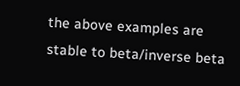the above examples are stable to beta/inverse beta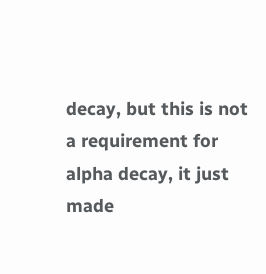decay, but this is not a requirement for alpha decay, it just made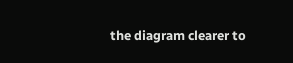the diagram clearer to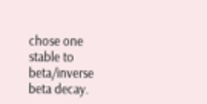chose one stable to beta/inverse beta decay.